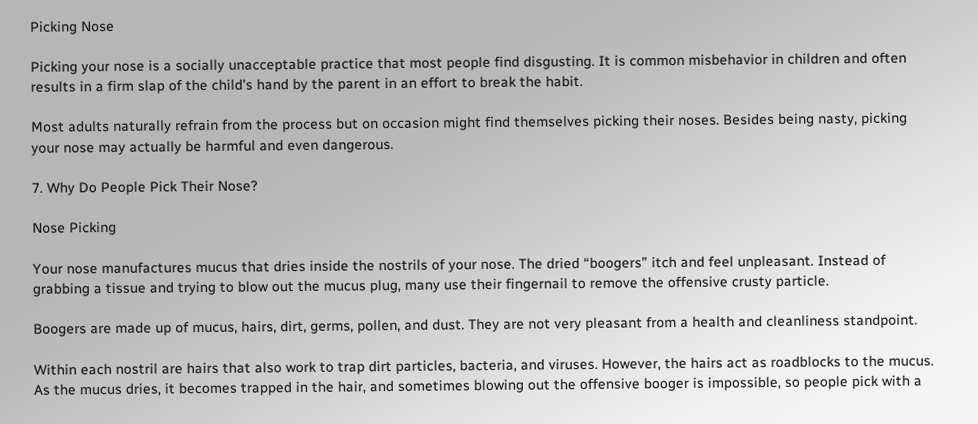Picking Nose

Picking your nose is a socially unacceptable practice that most people find disgusting. It is common misbehavior in children and often results in a firm slap of the child’s hand by the parent in an effort to break the habit.

Most adults naturally refrain from the process but on occasion might find themselves picking their noses. Besides being nasty, picking your nose may actually be harmful and even dangerous.

7. Why Do People Pick Their Nose?

Nose Picking

Your nose manufactures mucus that dries inside the nostrils of your nose. The dried “boogers” itch and feel unpleasant. Instead of grabbing a tissue and trying to blow out the mucus plug, many use their fingernail to remove the offensive crusty particle.

Boogers are made up of mucus, hairs, dirt, germs, pollen, and dust. They are not very pleasant from a health and cleanliness standpoint.

Within each nostril are hairs that also work to trap dirt particles, bacteria, and viruses. However, the hairs act as roadblocks to the mucus. As the mucus dries, it becomes trapped in the hair, and sometimes blowing out the offensive booger is impossible, so people pick with a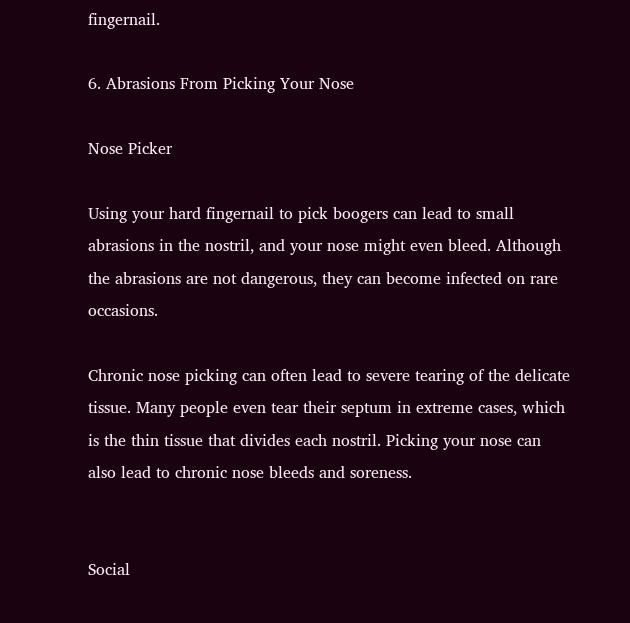fingernail.

6. Abrasions From Picking Your Nose

Nose Picker

Using your hard fingernail to pick boogers can lead to small abrasions in the nostril, and your nose might even bleed. Although the abrasions are not dangerous, they can become infected on rare occasions.

Chronic nose picking can often lead to severe tearing of the delicate tissue. Many people even tear their septum in extreme cases, which is the thin tissue that divides each nostril. Picking your nose can also lead to chronic nose bleeds and soreness.


Social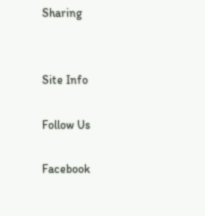Sharing


Site Info

Follow Us

Facebook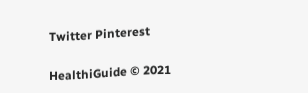Twitter Pinterest


HealthiGuide © 2021